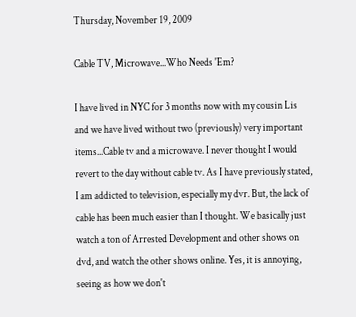Thursday, November 19, 2009

Cable TV, Microwave...Who Needs 'Em?

I have lived in NYC for 3 months now with my cousin Lis and we have lived without two (previously) very important items...Cable tv and a microwave. I never thought I would revert to the day without cable tv. As I have previously stated, I am addicted to television, especially my dvr. But, the lack of cable has been much easier than I thought. We basically just watch a ton of Arrested Development and other shows on dvd, and watch the other shows online. Yes, it is annoying, seeing as how we don't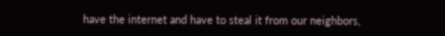have the internet and have to steal it from our neighbors,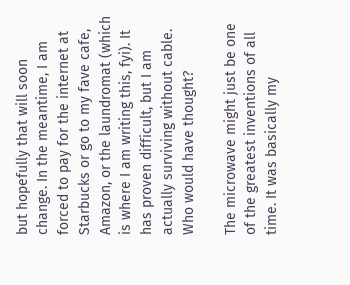but hopefully that will soon change. In the meantime, I am forced to pay for the internet at Starbucks or go to my fave cafe, Amazon, or the laundromat (which is where I am writing this, fyi). It has proven difficult, but I am actually surviving without cable. Who would have thought?

The microwave might just be one of the greatest inventions of all time. It was basically my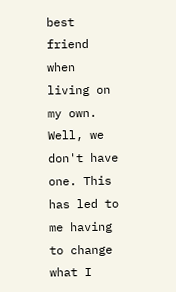best friend when living on my own. Well, we don't have one. This has led to me having to change what I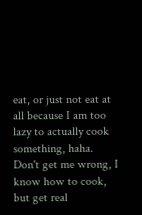eat, or just not eat at all because I am too lazy to actually cook something, haha. Don't get me wrong, I know how to cook, but get real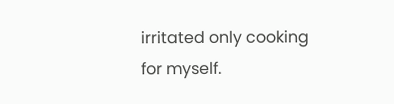irritated only cooking for myself.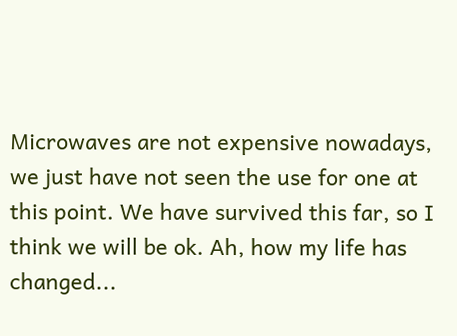Microwaves are not expensive nowadays, we just have not seen the use for one at this point. We have survived this far, so I think we will be ok. Ah, how my life has changed...